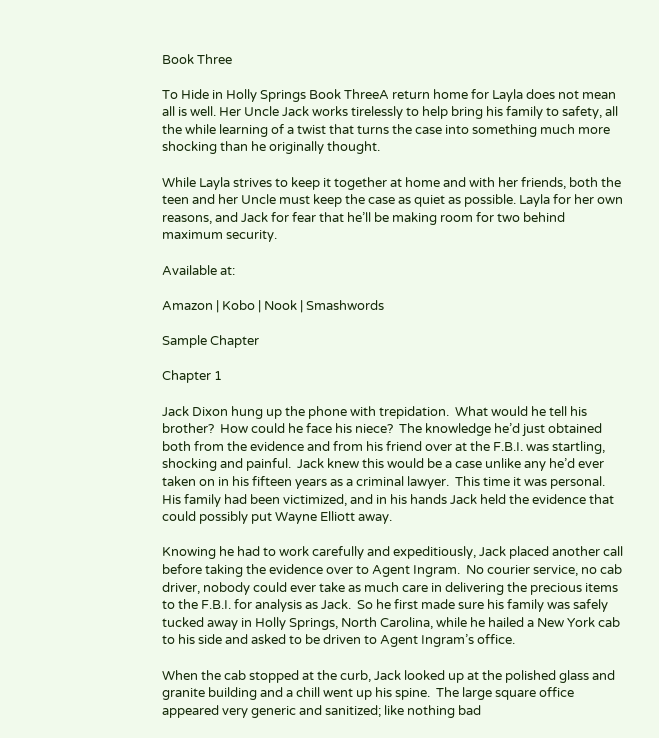Book Three

To Hide in Holly Springs Book ThreeA return home for Layla does not mean all is well. Her Uncle Jack works tirelessly to help bring his family to safety, all the while learning of a twist that turns the case into something much more shocking than he originally thought.

While Layla strives to keep it together at home and with her friends, both the teen and her Uncle must keep the case as quiet as possible. Layla for her own reasons, and Jack for fear that he’ll be making room for two behind maximum security.

Available at:

Amazon | Kobo | Nook | Smashwords

Sample Chapter

Chapter 1

Jack Dixon hung up the phone with trepidation.  What would he tell his brother?  How could he face his niece?  The knowledge he’d just obtained both from the evidence and from his friend over at the F.B.I. was startling, shocking and painful.  Jack knew this would be a case unlike any he’d ever taken on in his fifteen years as a criminal lawyer.  This time it was personal.  His family had been victimized, and in his hands Jack held the evidence that could possibly put Wayne Elliott away.

Knowing he had to work carefully and expeditiously, Jack placed another call before taking the evidence over to Agent Ingram.  No courier service, no cab driver, nobody could ever take as much care in delivering the precious items to the F.B.I. for analysis as Jack.  So he first made sure his family was safely tucked away in Holly Springs, North Carolina, while he hailed a New York cab to his side and asked to be driven to Agent Ingram’s office.

When the cab stopped at the curb, Jack looked up at the polished glass and granite building and a chill went up his spine.  The large square office appeared very generic and sanitized; like nothing bad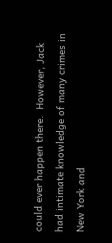could ever happen there.  However, Jack had intimate knowledge of many crimes in New York and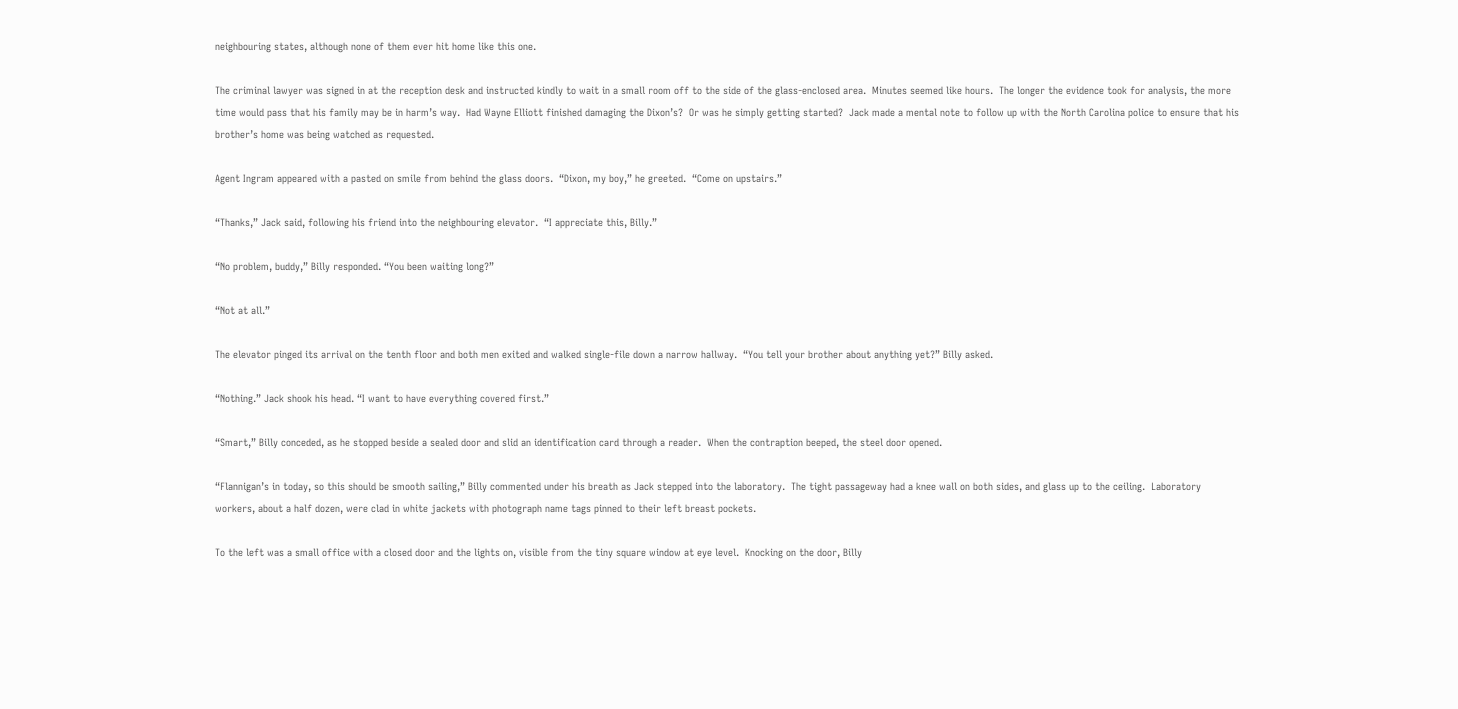neighbouring states, although none of them ever hit home like this one.

The criminal lawyer was signed in at the reception desk and instructed kindly to wait in a small room off to the side of the glass-enclosed area.  Minutes seemed like hours.  The longer the evidence took for analysis, the more time would pass that his family may be in harm’s way.  Had Wayne Elliott finished damaging the Dixon’s?  Or was he simply getting started?  Jack made a mental note to follow up with the North Carolina police to ensure that his brother’s home was being watched as requested.

Agent Ingram appeared with a pasted on smile from behind the glass doors.  “Dixon, my boy,” he greeted.  “Come on upstairs.”

“Thanks,” Jack said, following his friend into the neighbouring elevator.  “I appreciate this, Billy.”

“No problem, buddy,” Billy responded. “You been waiting long?”

“Not at all.”

The elevator pinged its arrival on the tenth floor and both men exited and walked single-file down a narrow hallway.  “You tell your brother about anything yet?” Billy asked.

“Nothing.” Jack shook his head. “I want to have everything covered first.”

“Smart,” Billy conceded, as he stopped beside a sealed door and slid an identification card through a reader.  When the contraption beeped, the steel door opened.

“Flannigan’s in today, so this should be smooth sailing,” Billy commented under his breath as Jack stepped into the laboratory.  The tight passageway had a knee wall on both sides, and glass up to the ceiling.  Laboratory workers, about a half dozen, were clad in white jackets with photograph name tags pinned to their left breast pockets.

To the left was a small office with a closed door and the lights on, visible from the tiny square window at eye level.  Knocking on the door, Billy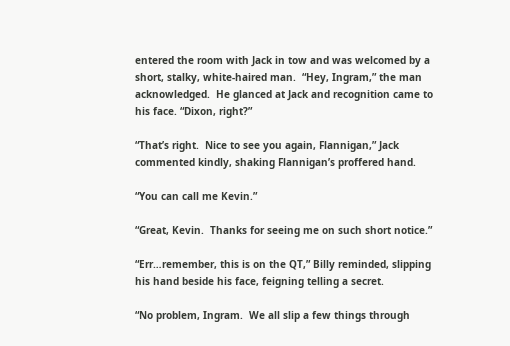entered the room with Jack in tow and was welcomed by a short, stalky, white-haired man.  “Hey, Ingram,” the man acknowledged.  He glanced at Jack and recognition came to his face. “Dixon, right?”

“That’s right.  Nice to see you again, Flannigan,” Jack commented kindly, shaking Flannigan’s proffered hand.

“You can call me Kevin.”

“Great, Kevin.  Thanks for seeing me on such short notice.”

“Err…remember, this is on the QT,” Billy reminded, slipping his hand beside his face, feigning telling a secret.

“No problem, Ingram.  We all slip a few things through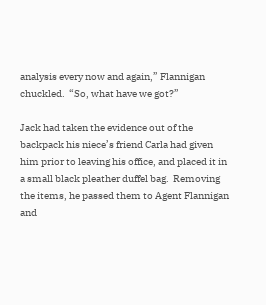analysis every now and again,” Flannigan chuckled.  “So, what have we got?”

Jack had taken the evidence out of the backpack his niece’s friend Carla had given him prior to leaving his office, and placed it in a small black pleather duffel bag.  Removing the items, he passed them to Agent Flannigan and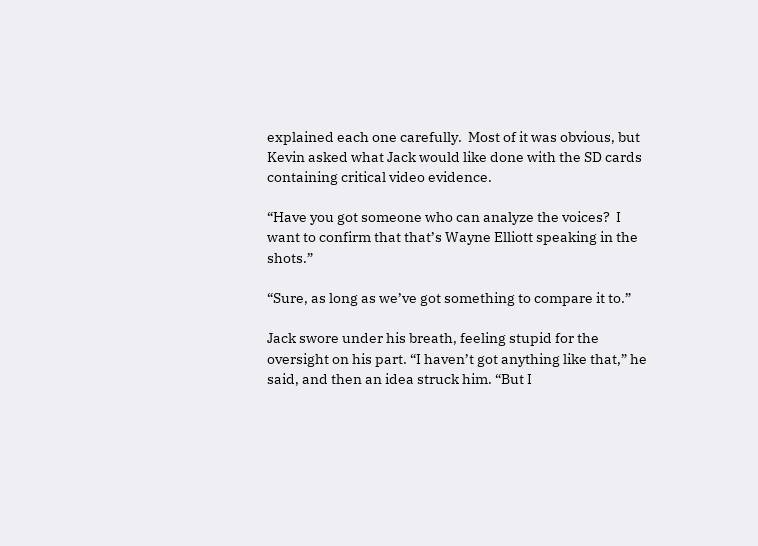explained each one carefully.  Most of it was obvious, but Kevin asked what Jack would like done with the SD cards containing critical video evidence.

“Have you got someone who can analyze the voices?  I want to confirm that that’s Wayne Elliott speaking in the shots.”

“Sure, as long as we’ve got something to compare it to.”

Jack swore under his breath, feeling stupid for the oversight on his part. “I haven’t got anything like that,” he said, and then an idea struck him. “But I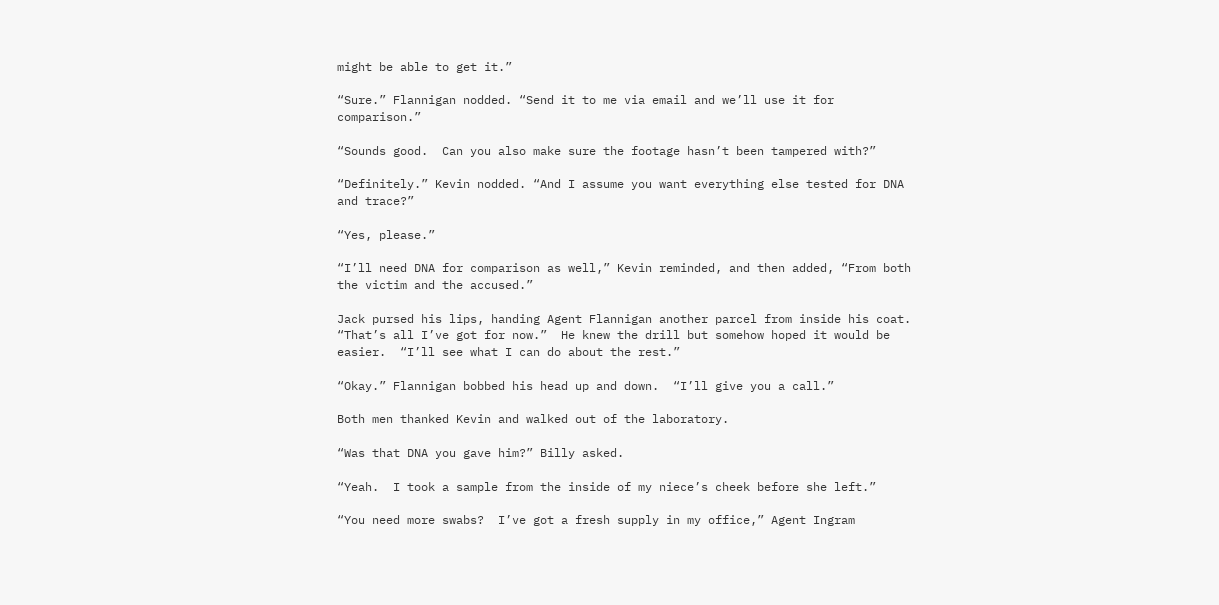might be able to get it.”

“Sure.” Flannigan nodded. “Send it to me via email and we’ll use it for comparison.”

“Sounds good.  Can you also make sure the footage hasn’t been tampered with?”

“Definitely.” Kevin nodded. “And I assume you want everything else tested for DNA and trace?”

“Yes, please.”

“I’ll need DNA for comparison as well,” Kevin reminded, and then added, “From both the victim and the accused.”

Jack pursed his lips, handing Agent Flannigan another parcel from inside his coat.  “That’s all I’ve got for now.”  He knew the drill but somehow hoped it would be easier.  “I’ll see what I can do about the rest.”

“Okay.” Flannigan bobbed his head up and down.  “I’ll give you a call.”

Both men thanked Kevin and walked out of the laboratory.

“Was that DNA you gave him?” Billy asked.

“Yeah.  I took a sample from the inside of my niece’s cheek before she left.”

“You need more swabs?  I’ve got a fresh supply in my office,” Agent Ingram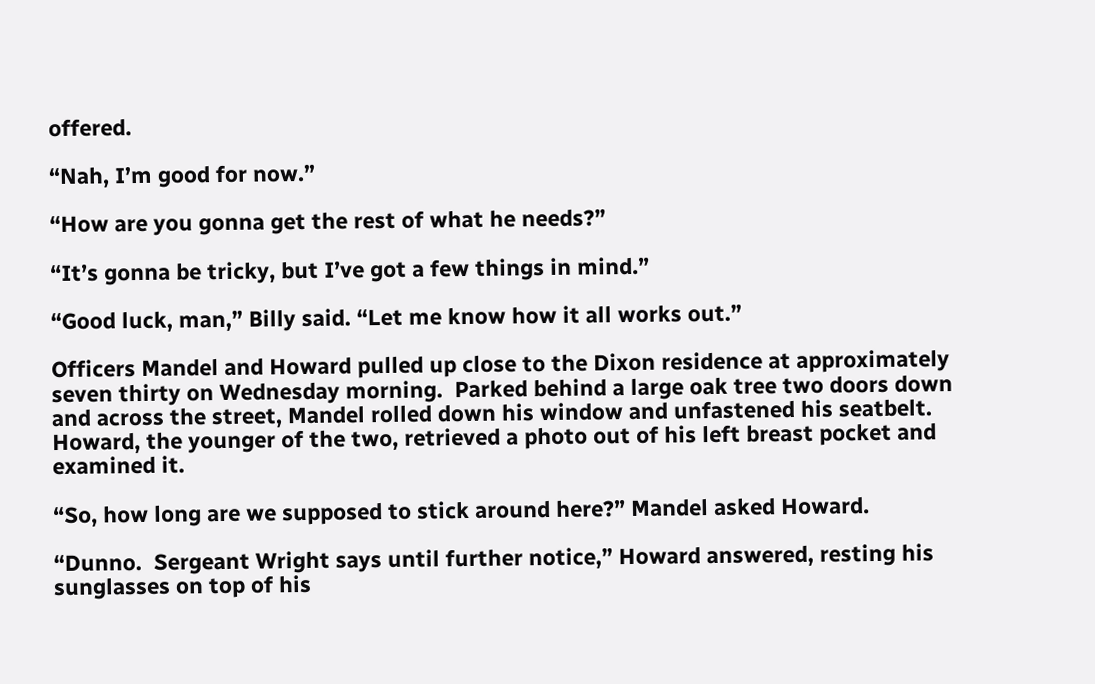offered.

“Nah, I’m good for now.”

“How are you gonna get the rest of what he needs?”

“It’s gonna be tricky, but I’ve got a few things in mind.”

“Good luck, man,” Billy said. “Let me know how it all works out.”

Officers Mandel and Howard pulled up close to the Dixon residence at approximately seven thirty on Wednesday morning.  Parked behind a large oak tree two doors down and across the street, Mandel rolled down his window and unfastened his seatbelt.  Howard, the younger of the two, retrieved a photo out of his left breast pocket and examined it.

“So, how long are we supposed to stick around here?” Mandel asked Howard.

“Dunno.  Sergeant Wright says until further notice,” Howard answered, resting his sunglasses on top of his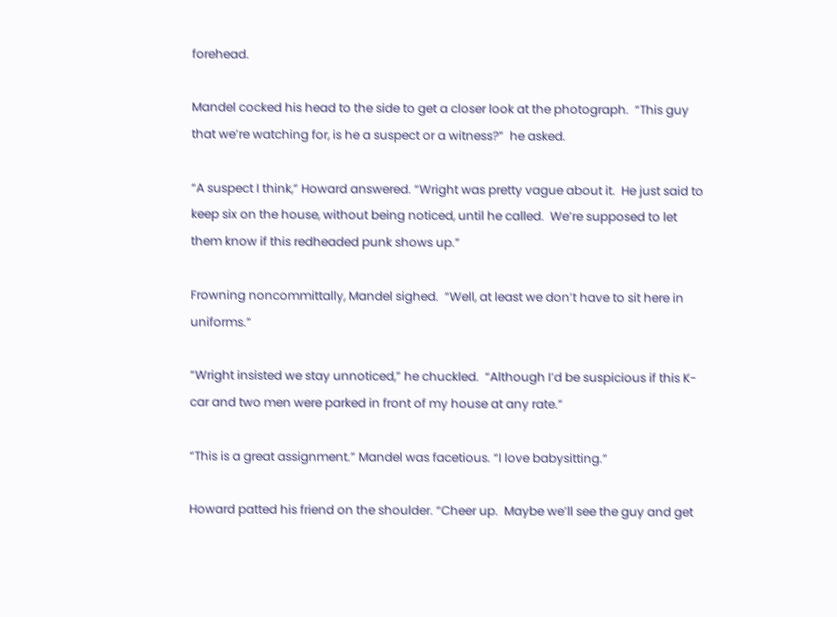forehead.

Mandel cocked his head to the side to get a closer look at the photograph.  “This guy that we’re watching for, is he a suspect or a witness?”  he asked.

“A suspect I think,” Howard answered. “Wright was pretty vague about it.  He just said to keep six on the house, without being noticed, until he called.  We’re supposed to let them know if this redheaded punk shows up.”

Frowning noncommittally, Mandel sighed.  “Well, at least we don’t have to sit here in uniforms.”

“Wright insisted we stay unnoticed,” he chuckled.  “Although I’d be suspicious if this K-car and two men were parked in front of my house at any rate.”

“This is a great assignment.” Mandel was facetious. “I love babysitting.”

Howard patted his friend on the shoulder. “Cheer up.  Maybe we’ll see the guy and get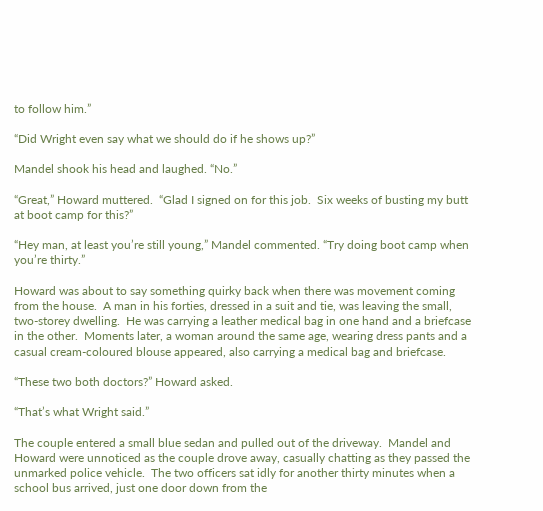to follow him.”

“Did Wright even say what we should do if he shows up?”

Mandel shook his head and laughed. “No.”

“Great,” Howard muttered.  “Glad I signed on for this job.  Six weeks of busting my butt at boot camp for this?”

“Hey man, at least you’re still young,” Mandel commented. “Try doing boot camp when you’re thirty.”

Howard was about to say something quirky back when there was movement coming from the house.  A man in his forties, dressed in a suit and tie, was leaving the small, two-storey dwelling.  He was carrying a leather medical bag in one hand and a briefcase in the other.  Moments later, a woman around the same age, wearing dress pants and a casual cream-coloured blouse appeared, also carrying a medical bag and briefcase.

“These two both doctors?” Howard asked.

“That’s what Wright said.”

The couple entered a small blue sedan and pulled out of the driveway.  Mandel and Howard were unnoticed as the couple drove away, casually chatting as they passed the unmarked police vehicle.  The two officers sat idly for another thirty minutes when a school bus arrived, just one door down from the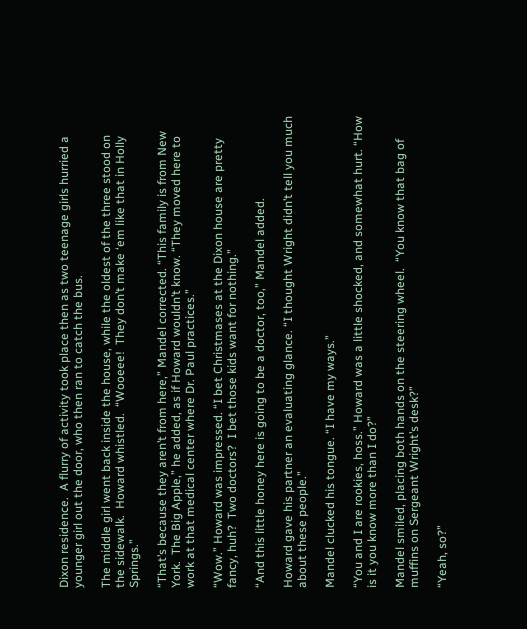Dixon residence.  A flurry of activity took place then as two teenage girls hurried a younger girl out the door, who then ran to catch the bus.

The middle girl went back inside the house, while the oldest of the three stood on the sidewalk.  Howard whistled.  “Wooeee!  They don’t make ‘em like that in Holly Springs.”

“That’s because they aren’t from here,” Mandel corrected. “This family is from New York.  The Big Apple,” he added, as if Howard wouldn’t know. “They moved here to work at that medical center where Dr. Paul practices.”

“Wow.” Howard was impressed. “I bet Christmases at the Dixon house are pretty fancy, huh?  Two doctors?  I bet those kids want for nothing.”

“And this little honey here is going to be a doctor, too,” Mandel added.

Howard gave his partner an evaluating glance. “I thought Wright didn’t tell you much about these people.”

Mandel clucked his tongue. “I have my ways.”

“You and I are rookies, hoss.” Howard was a little shocked, and somewhat hurt. “How is it you know more than I do?”

Mandel smiled, placing both hands on the steering wheel.  “You know that bag of muffins on Sergeant Wright’s desk?”

“Yeah, so?”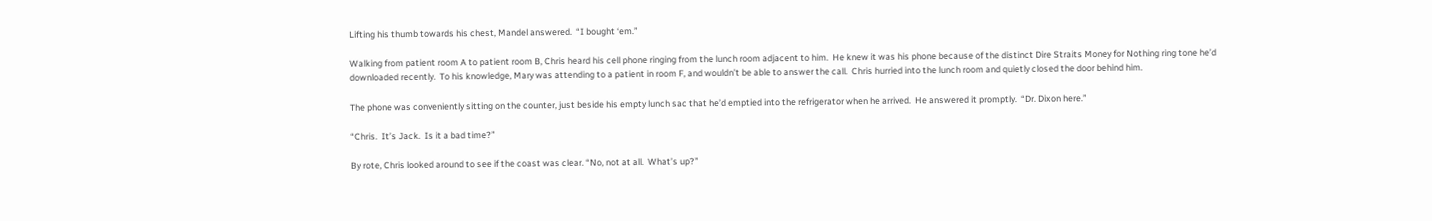Lifting his thumb towards his chest, Mandel answered.  “I bought ‘em.”

Walking from patient room A to patient room B, Chris heard his cell phone ringing from the lunch room adjacent to him.  He knew it was his phone because of the distinct Dire Straits Money for Nothing ring tone he’d downloaded recently.  To his knowledge, Mary was attending to a patient in room F, and wouldn’t be able to answer the call.  Chris hurried into the lunch room and quietly closed the door behind him.

The phone was conveniently sitting on the counter, just beside his empty lunch sac that he’d emptied into the refrigerator when he arrived.  He answered it promptly.  “Dr. Dixon here.”

“Chris.  It’s Jack.  Is it a bad time?”

By rote, Chris looked around to see if the coast was clear. “No, not at all.  What’s up?”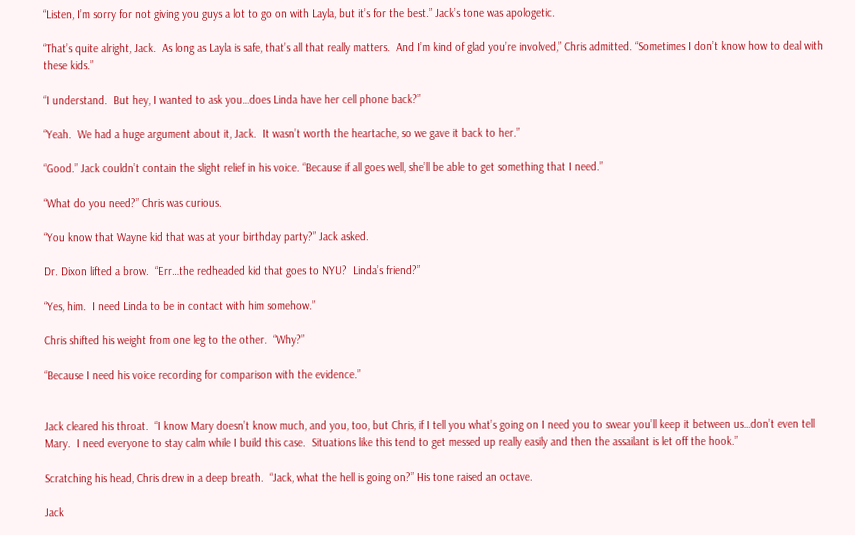“Listen, I’m sorry for not giving you guys a lot to go on with Layla, but it’s for the best.” Jack’s tone was apologetic.

“That’s quite alright, Jack.  As long as Layla is safe, that’s all that really matters.  And I’m kind of glad you’re involved,” Chris admitted. “Sometimes I don’t know how to deal with these kids.”

“I understand.  But hey, I wanted to ask you…does Linda have her cell phone back?”

“Yeah.  We had a huge argument about it, Jack.  It wasn’t worth the heartache, so we gave it back to her.”

“Good.” Jack couldn’t contain the slight relief in his voice. “Because if all goes well, she’ll be able to get something that I need.”

“What do you need?” Chris was curious.

“You know that Wayne kid that was at your birthday party?” Jack asked.

Dr. Dixon lifted a brow.  “Err…the redheaded kid that goes to NYU?  Linda’s friend?”

“Yes, him.  I need Linda to be in contact with him somehow.”

Chris shifted his weight from one leg to the other.  “Why?”

“Because I need his voice recording for comparison with the evidence.”


Jack cleared his throat.  “I know Mary doesn’t know much, and you, too, but Chris, if I tell you what’s going on I need you to swear you’ll keep it between us…don’t even tell Mary.  I need everyone to stay calm while I build this case.  Situations like this tend to get messed up really easily and then the assailant is let off the hook.”

Scratching his head, Chris drew in a deep breath.  “Jack, what the hell is going on?” His tone raised an octave.

Jack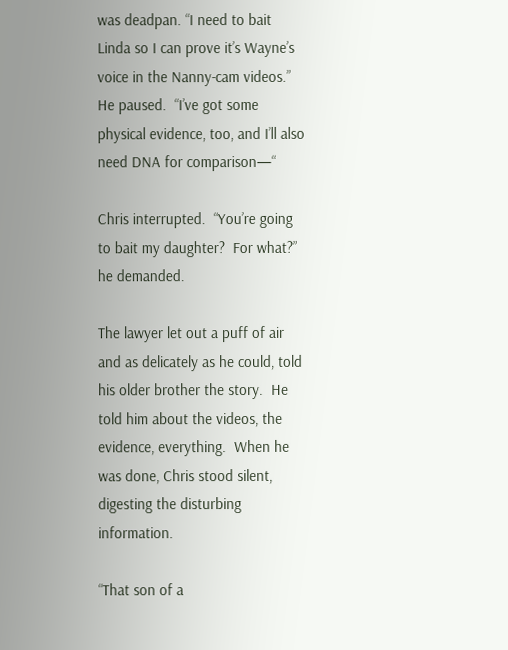was deadpan. “I need to bait Linda so I can prove it’s Wayne’s voice in the Nanny-cam videos.” He paused.  “I’ve got some physical evidence, too, and I’ll also need DNA for comparison—“

Chris interrupted.  “You’re going to bait my daughter?  For what?” he demanded.

The lawyer let out a puff of air and as delicately as he could, told his older brother the story.  He told him about the videos, the evidence, everything.  When he was done, Chris stood silent, digesting the disturbing information.

“That son of a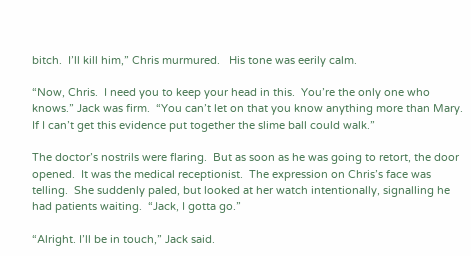bitch.  I’ll kill him,” Chris murmured.   His tone was eerily calm.

“Now, Chris.  I need you to keep your head in this.  You’re the only one who knows.” Jack was firm.  “You can’t let on that you know anything more than Mary.  If I can’t get this evidence put together the slime ball could walk.”

The doctor’s nostrils were flaring.  But as soon as he was going to retort, the door opened.  It was the medical receptionist.  The expression on Chris’s face was telling.  She suddenly paled, but looked at her watch intentionally, signalling he had patients waiting.  “Jack, I gotta go.”

“Alright. I’ll be in touch,” Jack said.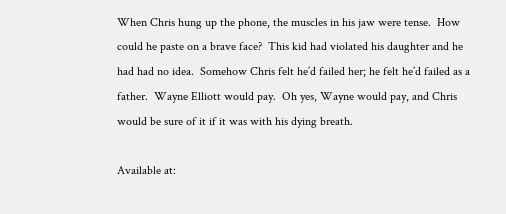When Chris hung up the phone, the muscles in his jaw were tense.  How could he paste on a brave face?  This kid had violated his daughter and he had had no idea.  Somehow Chris felt he’d failed her; he felt he’d failed as a father.  Wayne Elliott would pay.  Oh yes, Wayne would pay, and Chris would be sure of it if it was with his dying breath.

Available at: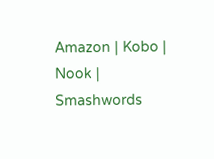Amazon | Kobo | Nook | Smashwords